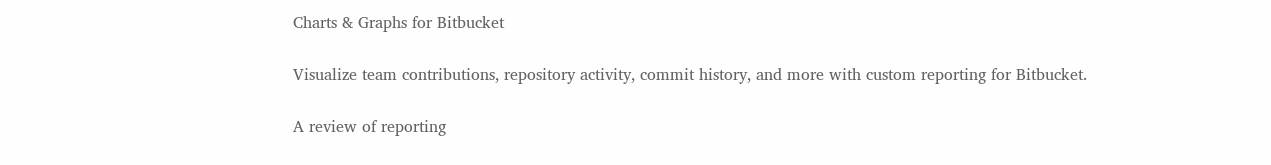Charts & Graphs for Bitbucket

Visualize team contributions, repository activity, commit history, and more with custom reporting for Bitbucket.

A review of reporting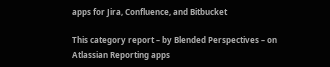apps for Jira, Confluence, and Bitbucket

This category report – by Blended Perspectives – on Atlassian Reporting apps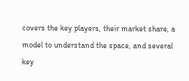covers the key players, their market share, a model to understand the space, and several key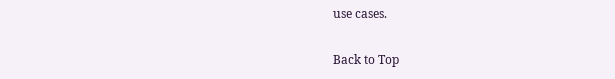use cases.

Back to Top